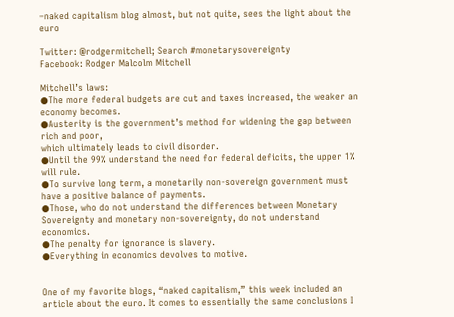–naked capitalism blog almost, but not quite, sees the light about the euro

Twitter: @rodgermitchell; Search #monetarysovereignty
Facebook: Rodger Malcolm Mitchell

Mitchell’s laws:
●The more federal budgets are cut and taxes increased, the weaker an economy becomes.
●Austerity is the government’s method for widening the gap between rich and poor,
which ultimately leads to civil disorder.
●Until the 99% understand the need for federal deficits, the upper 1% will rule.
●To survive long term, a monetarily non-sovereign government must have a positive balance of payments.
●Those, who do not understand the differences between Monetary Sovereignty and monetary non-sovereignty, do not understand economics.
●The penalty for ignorance is slavery.
●Everything in economics devolves to motive.


One of my favorite blogs, “naked capitalism,” this week included an article about the euro. It comes to essentially the same conclusions I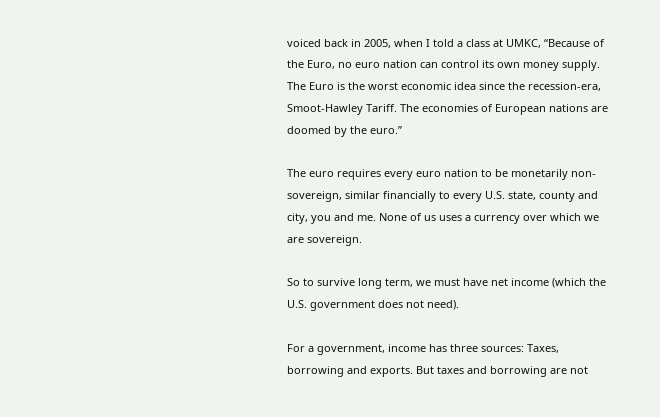voiced back in 2005, when I told a class at UMKC, “Because of the Euro, no euro nation can control its own money supply. The Euro is the worst economic idea since the recession-era, Smoot-Hawley Tariff. The economies of European nations are doomed by the euro.”

The euro requires every euro nation to be monetarily non-sovereign, similar financially to every U.S. state, county and city, you and me. None of us uses a currency over which we are sovereign.

So to survive long term, we must have net income (which the U.S. government does not need).

For a government, income has three sources: Taxes, borrowing and exports. But taxes and borrowing are not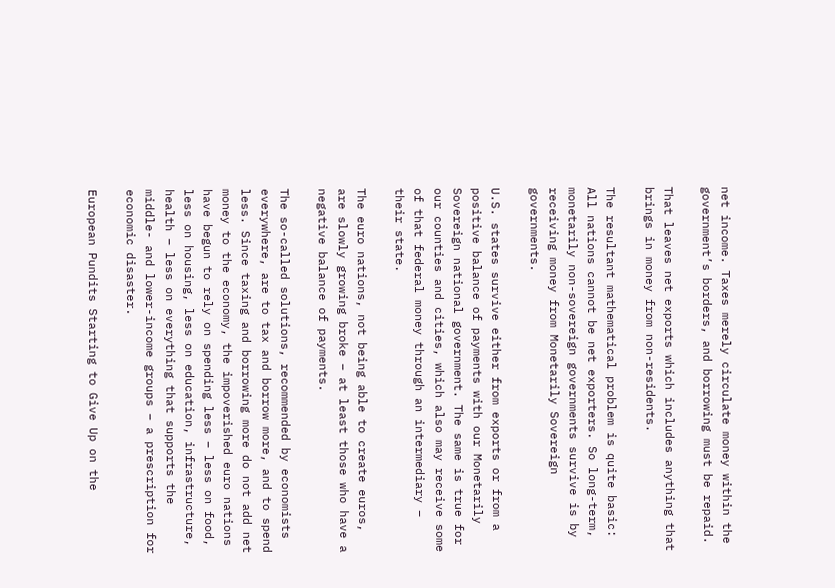net income. Taxes merely circulate money within the government’s borders, and borrowing must be repaid.

That leaves net exports which includes anything that brings in money from non-residents.

The resultant mathematical problem is quite basic: All nations cannot be net exporters. So long-term, monetarily non-sovereign governments survive is by receiving money from Monetarily Sovereign governments.

U.S. states survive either from exports or from a positive balance of payments with our Monetarily Sovereign national government. The same is true for our counties and cities, which also may receive some of that federal money through an intermediary – their state.

The euro nations, not being able to create euros, are slowly growing broke – at least those who have a negative balance of payments.

The so-called solutions, recommended by economists everywhere, are to tax and borrow more, and to spend less. Since taxing and borrowing more do not add net money to the economy, the impoverished euro nations have begun to rely on spending less – less on food, less on housing, less on education, infrastructure, health – less on everything that supports the middle- and lower-income groups – a prescription for economic disaster.

European Pundits Starting to Give Up on the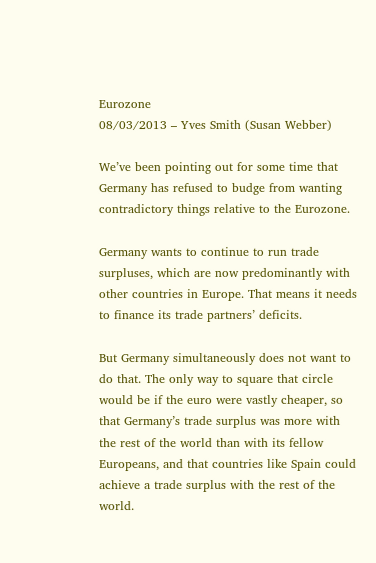Eurozone
08/03/2013 – Yves Smith (Susan Webber)

We’ve been pointing out for some time that Germany has refused to budge from wanting contradictory things relative to the Eurozone.

Germany wants to continue to run trade surpluses, which are now predominantly with other countries in Europe. That means it needs to finance its trade partners’ deficits.

But Germany simultaneously does not want to do that. The only way to square that circle would be if the euro were vastly cheaper, so that Germany’s trade surplus was more with the rest of the world than with its fellow Europeans, and that countries like Spain could achieve a trade surplus with the rest of the world.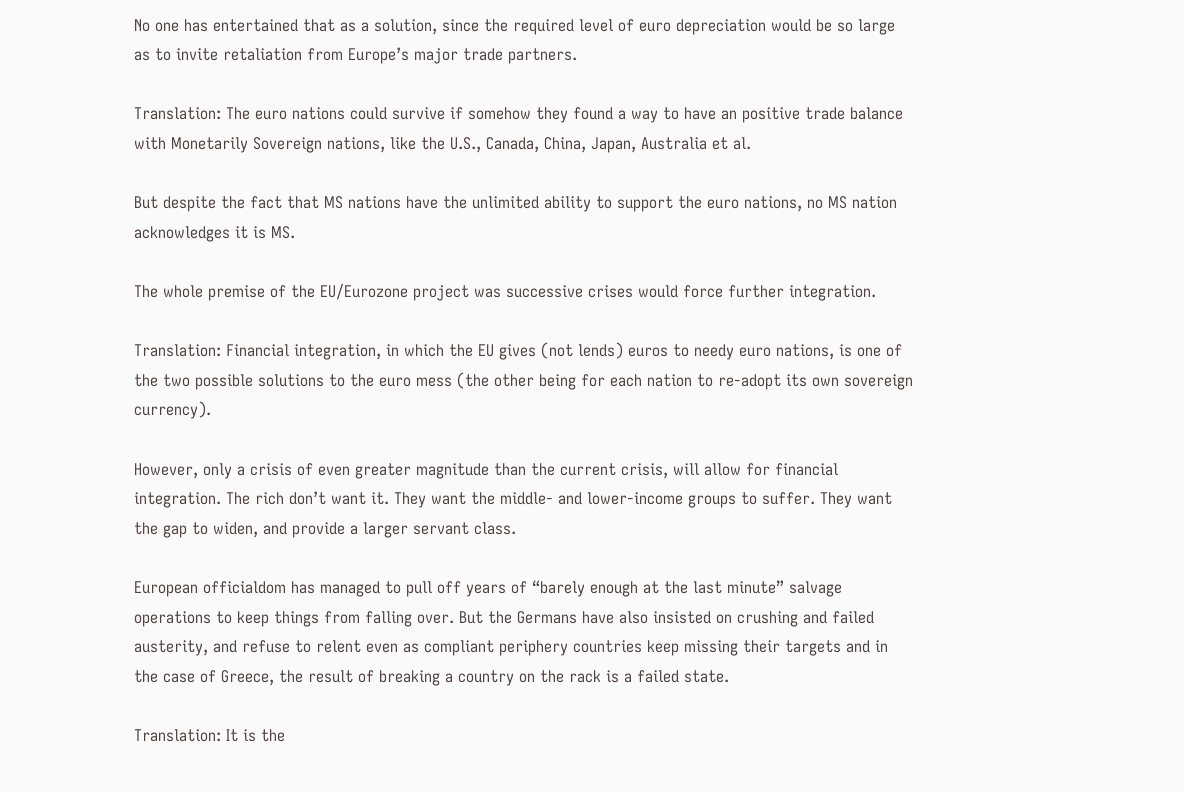No one has entertained that as a solution, since the required level of euro depreciation would be so large as to invite retaliation from Europe’s major trade partners.

Translation: The euro nations could survive if somehow they found a way to have an positive trade balance with Monetarily Sovereign nations, like the U.S., Canada, China, Japan, Australia et al.

But despite the fact that MS nations have the unlimited ability to support the euro nations, no MS nation acknowledges it is MS.

The whole premise of the EU/Eurozone project was successive crises would force further integration.

Translation: Financial integration, in which the EU gives (not lends) euros to needy euro nations, is one of the two possible solutions to the euro mess (the other being for each nation to re-adopt its own sovereign currency).

However, only a crisis of even greater magnitude than the current crisis, will allow for financial integration. The rich don’t want it. They want the middle- and lower-income groups to suffer. They want the gap to widen, and provide a larger servant class.

European officialdom has managed to pull off years of “barely enough at the last minute” salvage operations to keep things from falling over. But the Germans have also insisted on crushing and failed austerity, and refuse to relent even as compliant periphery countries keep missing their targets and in the case of Greece, the result of breaking a country on the rack is a failed state.

Translation: It is the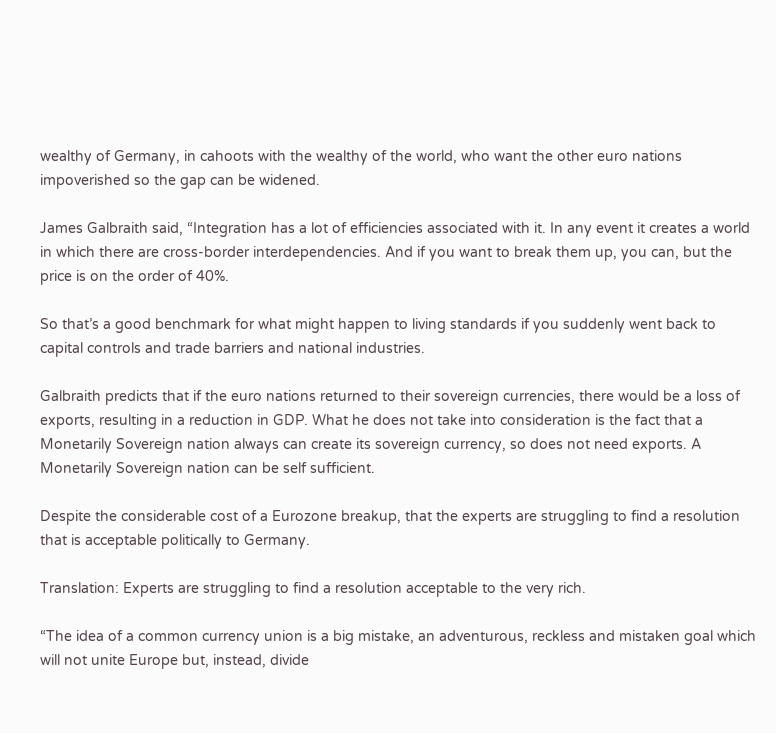wealthy of Germany, in cahoots with the wealthy of the world, who want the other euro nations impoverished so the gap can be widened.

James Galbraith said, “Integration has a lot of efficiencies associated with it. In any event it creates a world in which there are cross-border interdependencies. And if you want to break them up, you can, but the price is on the order of 40%.

So that’s a good benchmark for what might happen to living standards if you suddenly went back to capital controls and trade barriers and national industries.

Galbraith predicts that if the euro nations returned to their sovereign currencies, there would be a loss of exports, resulting in a reduction in GDP. What he does not take into consideration is the fact that a Monetarily Sovereign nation always can create its sovereign currency, so does not need exports. A Monetarily Sovereign nation can be self sufficient.

Despite the considerable cost of a Eurozone breakup, that the experts are struggling to find a resolution that is acceptable politically to Germany.

Translation: Experts are struggling to find a resolution acceptable to the very rich.

“The idea of a common currency union is a big mistake, an adventurous, reckless and mistaken goal which will not unite Europe but, instead, divide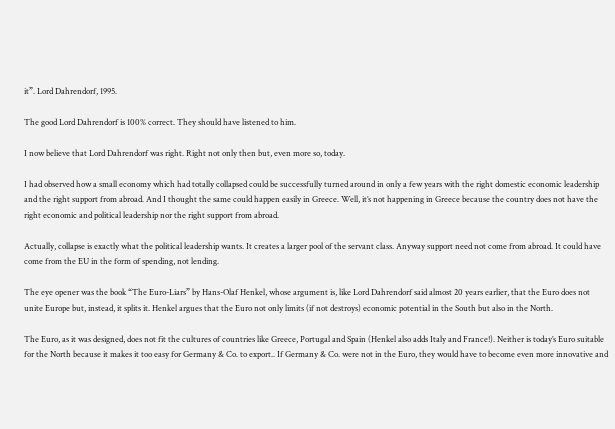it”. Lord Dahrendorf, 1995.

The good Lord Dahrendorf is 100% correct. They should have listened to him.

I now believe that Lord Dahrendorf was right. Right not only then but, even more so, today.

I had observed how a small economy which had totally collapsed could be successfully turned around in only a few years with the right domestic economic leadership and the right support from abroad. And I thought the same could happen easily in Greece. Well, it’s not happening in Greece because the country does not have the right economic and political leadership nor the right support from abroad.

Actually, collapse is exactly what the political leadership wants. It creates a larger pool of the servant class. Anyway support need not come from abroad. It could have come from the EU in the form of spending, not lending.

The eye opener was the book “The Euro-Liars” by Hans-Olaf Henkel, whose argument is, like Lord Dahrendorf said almost 20 years earlier, that the Euro does not unite Europe but, instead, it splits it. Henkel argues that the Euro not only limits (if not destroys) economic potential in the South but also in the North.

The Euro, as it was designed, does not fit the cultures of countries like Greece, Portugal and Spain (Henkel also adds Italy and France!). Neither is today’s Euro suitable for the North because it makes it too easy for Germany & Co. to export.. If Germany & Co. were not in the Euro, they would have to become even more innovative and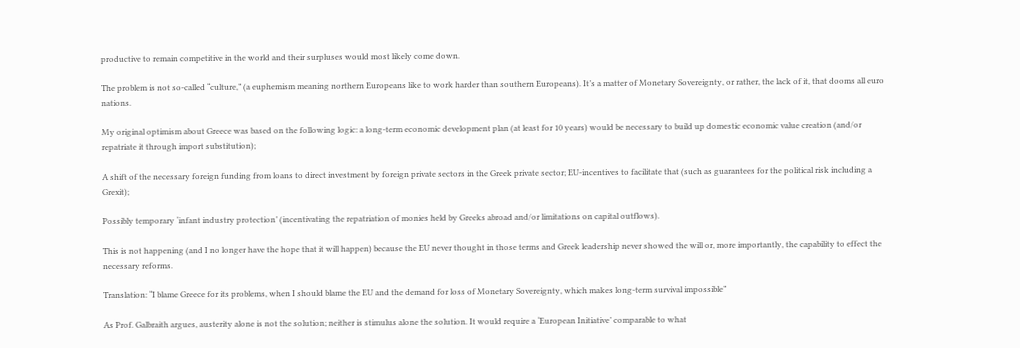productive to remain competitive in the world and their surpluses would most likely come down.

The problem is not so-called “culture,” (a euphemism meaning northern Europeans like to work harder than southern Europeans). It’s a matter of Monetary Sovereignty, or rather, the lack of it, that dooms all euro nations.

My original optimism about Greece was based on the following logic: a long-term economic development plan (at least for 10 years) would be necessary to build up domestic economic value creation (and/or repatriate it through import substitution);

A shift of the necessary foreign funding from loans to direct investment by foreign private sectors in the Greek private sector; EU-incentives to facilitate that (such as guarantees for the political risk including a Grexit);

Possibly temporary ‘infant industry protection’ (incentivating the repatriation of monies held by Greeks abroad and/or limitations on capital outflows).

This is not happening (and I no longer have the hope that it will happen) because the EU never thought in those terms and Greek leadership never showed the will or, more importantly, the capability to effect the necessary reforms.

Translation: “I blame Greece for its problems, when I should blame the EU and the demand for loss of Monetary Sovereignty, which makes long-term survival impossible”

As Prof. Galbraith argues, austerity alone is not the solution; neither is stimulus alone the solution. It would require a ‘European Initiative’ comparable to what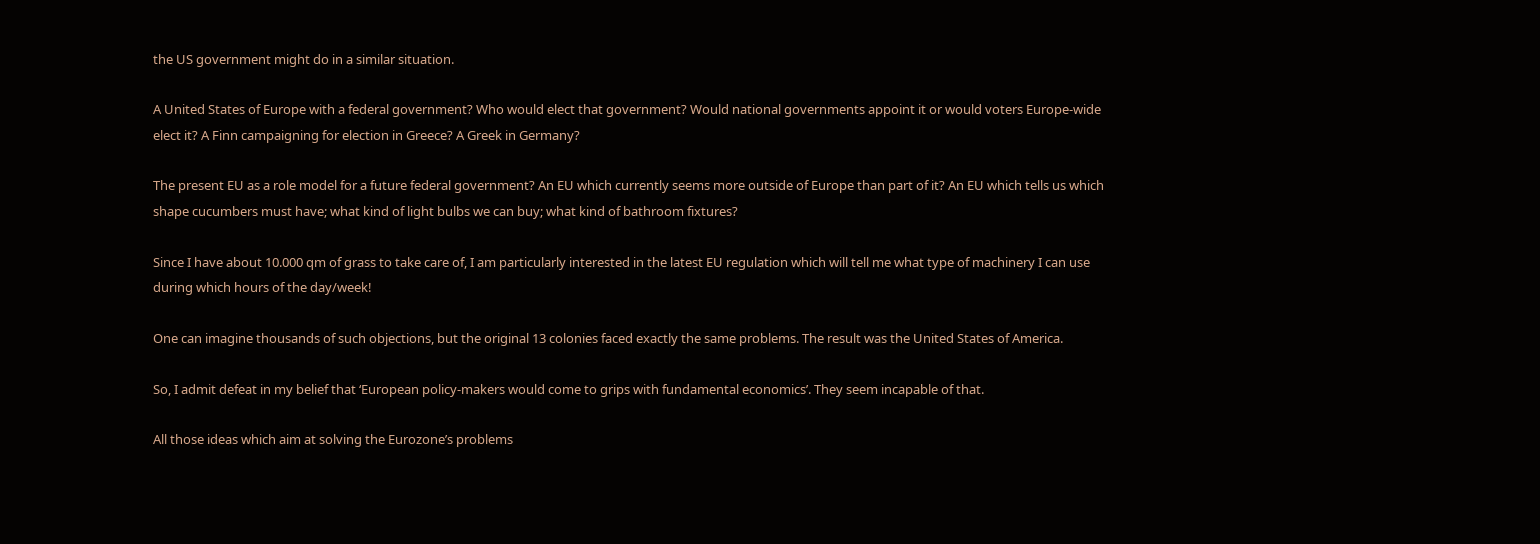the US government might do in a similar situation.

A United States of Europe with a federal government? Who would elect that government? Would national governments appoint it or would voters Europe-wide elect it? A Finn campaigning for election in Greece? A Greek in Germany?

The present EU as a role model for a future federal government? An EU which currently seems more outside of Europe than part of it? An EU which tells us which shape cucumbers must have; what kind of light bulbs we can buy; what kind of bathroom fixtures?

Since I have about 10.000 qm of grass to take care of, I am particularly interested in the latest EU regulation which will tell me what type of machinery I can use during which hours of the day/week!

One can imagine thousands of such objections, but the original 13 colonies faced exactly the same problems. The result was the United States of America.

So, I admit defeat in my belief that ‘European policy-makers would come to grips with fundamental economics’. They seem incapable of that.

All those ideas which aim at solving the Eurozone’s problems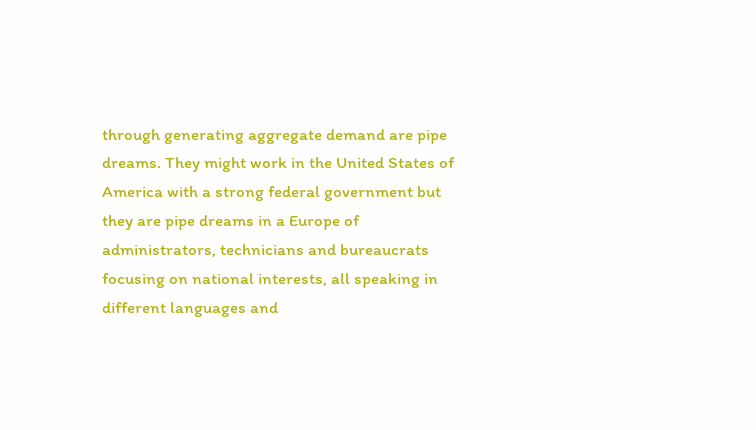through generating aggregate demand are pipe dreams. They might work in the United States of America with a strong federal government but they are pipe dreams in a Europe of administrators, technicians and bureaucrats focusing on national interests, all speaking in different languages and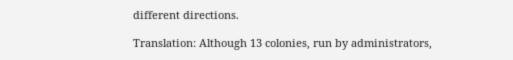different directions.

Translation: Although 13 colonies, run by administrators,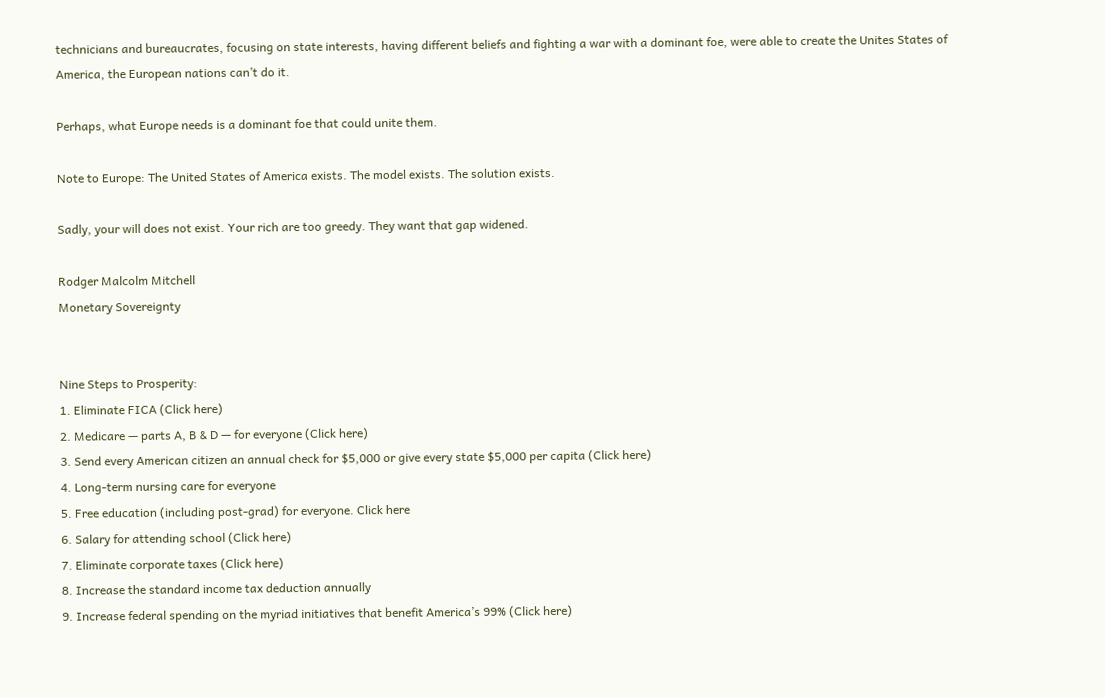technicians and bureaucrates, focusing on state interests, having different beliefs and fighting a war with a dominant foe, were able to create the Unites States of America, the European nations can’t do it.

Perhaps, what Europe needs is a dominant foe that could unite them.

Note to Europe: The United States of America exists. The model exists. The solution exists.

Sadly, your will does not exist. Your rich are too greedy. They want that gap widened.

Rodger Malcolm Mitchell
Monetary Sovereignty


Nine Steps to Prosperity:
1. Eliminate FICA (Click here)
2. Medicare — parts A, B & D — for everyone (Click here)
3. Send every American citizen an annual check for $5,000 or give every state $5,000 per capita (Click here)
4. Long-term nursing care for everyone
5. Free education (including post-grad) for everyone. Click here
6. Salary for attending school (Click here)
7. Eliminate corporate taxes (Click here)
8. Increase the standard income tax deduction annually
9. Increase federal spending on the myriad initiatives that benefit America’s 99% (Click here)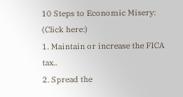10 Steps to Economic Misery: (Click here:)
1. Maintain or increase the FICA tax..
2. Spread the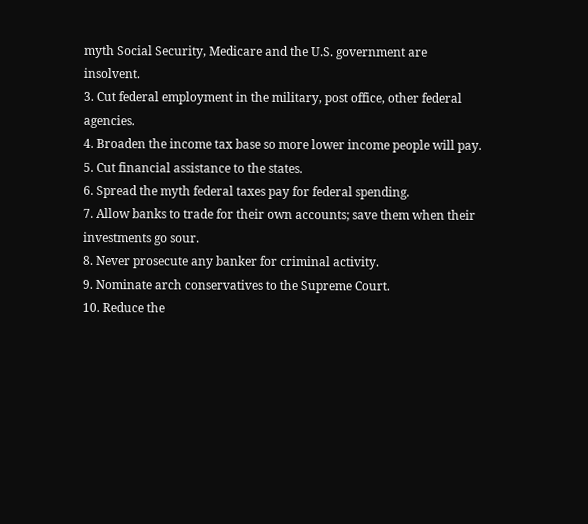myth Social Security, Medicare and the U.S. government are insolvent.
3. Cut federal employment in the military, post office, other federal agencies.
4. Broaden the income tax base so more lower income people will pay.
5. Cut financial assistance to the states.
6. Spread the myth federal taxes pay for federal spending.
7. Allow banks to trade for their own accounts; save them when their investments go sour.
8. Never prosecute any banker for criminal activity.
9. Nominate arch conservatives to the Supreme Court.
10. Reduce the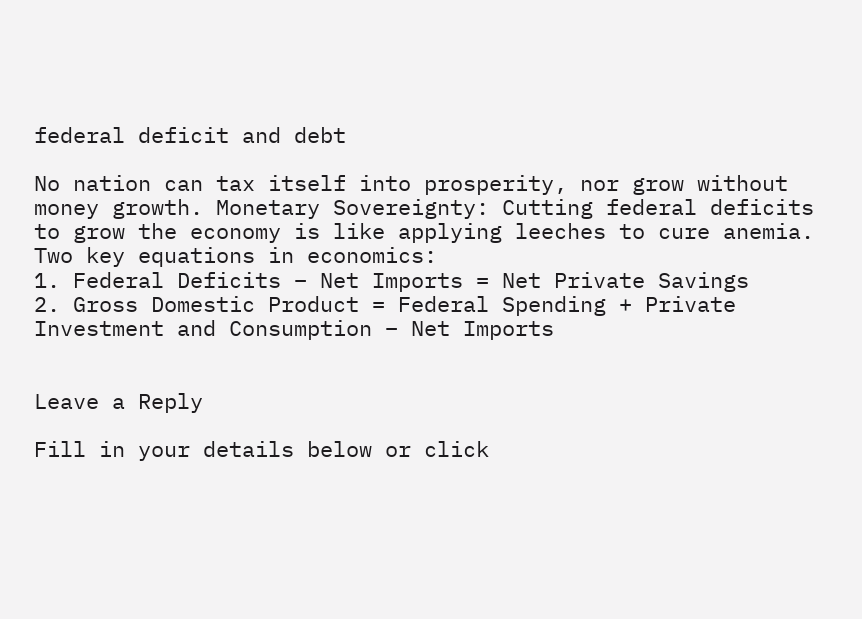federal deficit and debt

No nation can tax itself into prosperity, nor grow without money growth. Monetary Sovereignty: Cutting federal deficits to grow the economy is like applying leeches to cure anemia.
Two key equations in economics:
1. Federal Deficits – Net Imports = Net Private Savings
2. Gross Domestic Product = Federal Spending + Private Investment and Consumption – Net Imports


Leave a Reply

Fill in your details below or click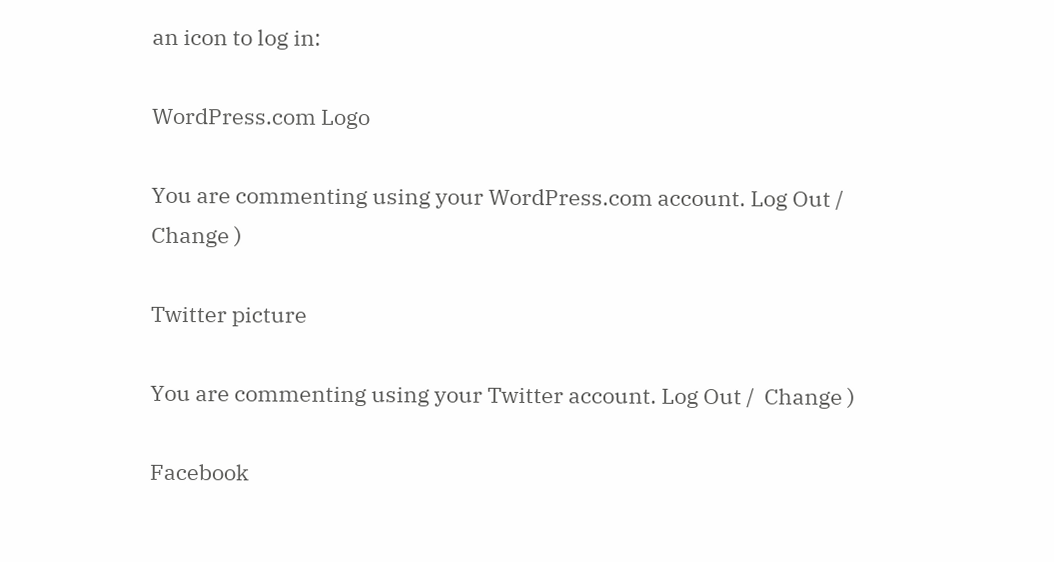an icon to log in:

WordPress.com Logo

You are commenting using your WordPress.com account. Log Out /  Change )

Twitter picture

You are commenting using your Twitter account. Log Out /  Change )

Facebook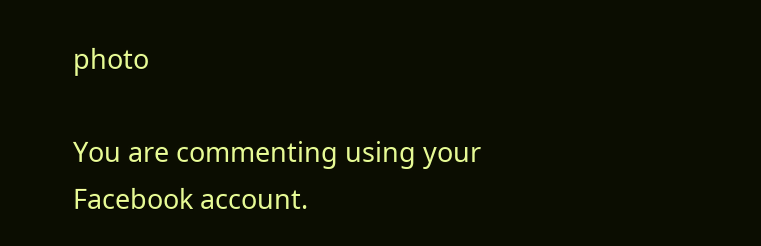photo

You are commenting using your Facebook account.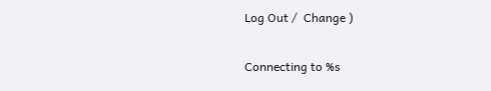Log Out /  Change )

Connecting to %s